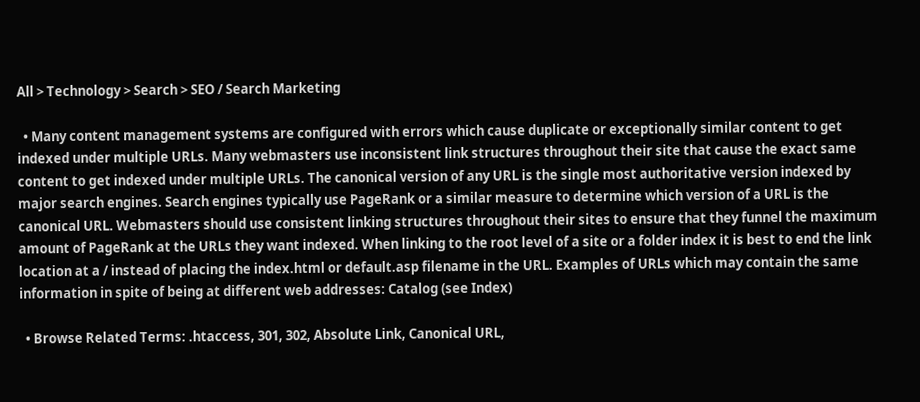All > Technology > Search > SEO / Search Marketing

  • Many content management systems are configured with errors which cause duplicate or exceptionally similar content to get indexed under multiple URLs. Many webmasters use inconsistent link structures throughout their site that cause the exact same content to get indexed under multiple URLs. The canonical version of any URL is the single most authoritative version indexed by major search engines. Search engines typically use PageRank or a similar measure to determine which version of a URL is the canonical URL. Webmasters should use consistent linking structures throughout their sites to ensure that they funnel the maximum amount of PageRank at the URLs they want indexed. When linking to the root level of a site or a folder index it is best to end the link location at a / instead of placing the index.html or default.asp filename in the URL. Examples of URLs which may contain the same information in spite of being at different web addresses: Catalog (see Index)

  • Browse Related Terms: .htaccess, 301, 302, Absolute Link, Canonical URL,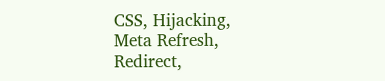CSS, Hijacking, Meta Refresh, Redirect,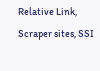Relative Link, Scraper sites, SSI